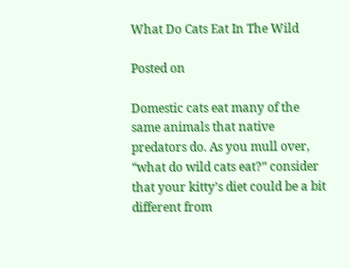What Do Cats Eat In The Wild

Posted on

Domestic cats eat many of the same animals that native predators do. As you mull over, “what do wild cats eat?” consider that your kitty’s diet could be a bit different from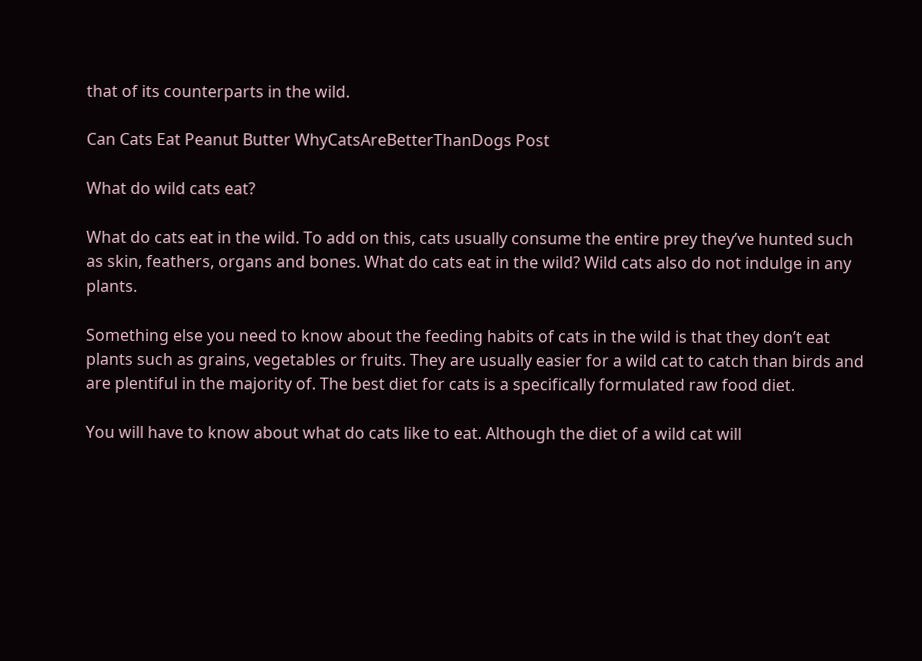that of its counterparts in the wild.

Can Cats Eat Peanut Butter WhyCatsAreBetterThanDogs Post

What do wild cats eat?

What do cats eat in the wild. To add on this, cats usually consume the entire prey they’ve hunted such as skin, feathers, organs and bones. What do cats eat in the wild? Wild cats also do not indulge in any plants.

Something else you need to know about the feeding habits of cats in the wild is that they don’t eat plants such as grains, vegetables or fruits. They are usually easier for a wild cat to catch than birds and are plentiful in the majority of. The best diet for cats is a specifically formulated raw food diet.

You will have to know about what do cats like to eat. Although the diet of a wild cat will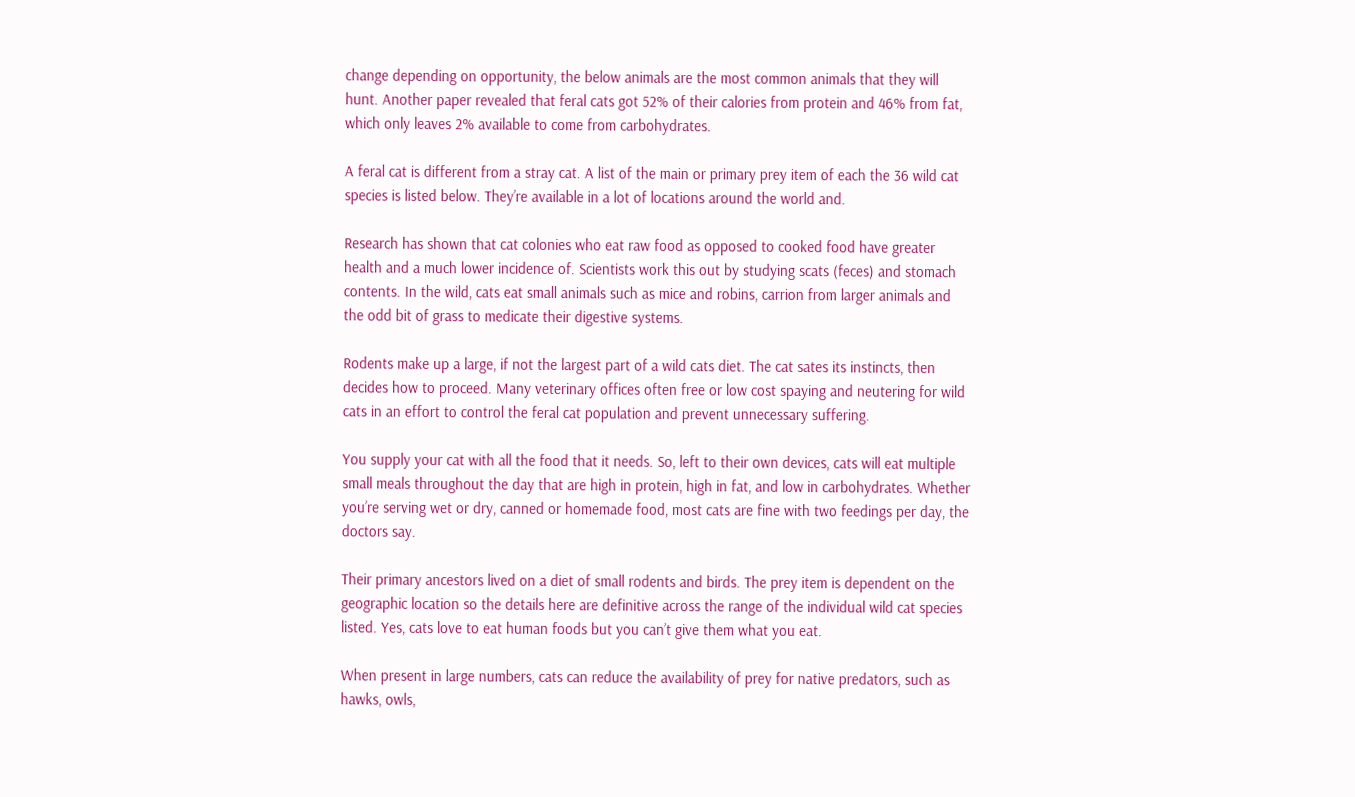change depending on opportunity, the below animals are the most common animals that they will hunt. Another paper revealed that feral cats got 52% of their calories from protein and 46% from fat, which only leaves 2% available to come from carbohydrates.

A feral cat is different from a stray cat. A list of the main or primary prey item of each the 36 wild cat species is listed below. They’re available in a lot of locations around the world and.

Research has shown that cat colonies who eat raw food as opposed to cooked food have greater health and a much lower incidence of. Scientists work this out by studying scats (feces) and stomach contents. In the wild, cats eat small animals such as mice and robins, carrion from larger animals and the odd bit of grass to medicate their digestive systems.

Rodents make up a large, if not the largest part of a wild cats diet. The cat sates its instincts, then decides how to proceed. Many veterinary offices often free or low cost spaying and neutering for wild cats in an effort to control the feral cat population and prevent unnecessary suffering.

You supply your cat with all the food that it needs. So, left to their own devices, cats will eat multiple small meals throughout the day that are high in protein, high in fat, and low in carbohydrates. Whether you’re serving wet or dry, canned or homemade food, most cats are fine with two feedings per day, the doctors say.

Their primary ancestors lived on a diet of small rodents and birds. The prey item is dependent on the geographic location so the details here are definitive across the range of the individual wild cat species listed. Yes, cats love to eat human foods but you can’t give them what you eat.

When present in large numbers, cats can reduce the availability of prey for native predators, such as hawks, owls,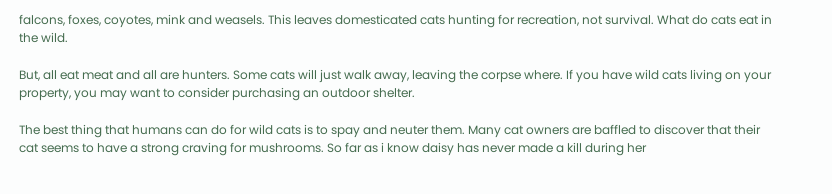falcons, foxes, coyotes, mink and weasels. This leaves domesticated cats hunting for recreation, not survival. What do cats eat in the wild.

But, all eat meat and all are hunters. Some cats will just walk away, leaving the corpse where. If you have wild cats living on your property, you may want to consider purchasing an outdoor shelter.

The best thing that humans can do for wild cats is to spay and neuter them. Many cat owners are baffled to discover that their cat seems to have a strong craving for mushrooms. So far as i know daisy has never made a kill during her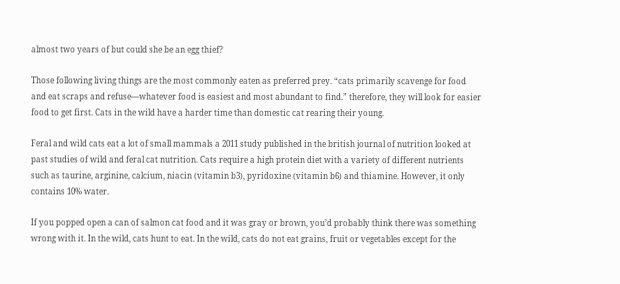almost two years of but could she be an egg thief?

Those following living things are the most commonly eaten as preferred prey. “cats primarily scavenge for food and eat scraps and refuse—whatever food is easiest and most abundant to find.” therefore, they will look for easier food to get first. Cats in the wild have a harder time than domestic cat rearing their young.

Feral and wild cats eat a lot of small mammals a 2011 study published in the british journal of nutrition looked at past studies of wild and feral cat nutrition. Cats require a high protein diet with a variety of different nutrients such as taurine, arginine, calcium, niacin (vitamin b3), pyridoxine (vitamin b6) and thiamine. However, it only contains 10% water.

If you popped open a can of salmon cat food and it was gray or brown, you’d probably think there was something wrong with it. In the wild, cats hunt to eat. In the wild, cats do not eat grains, fruit or vegetables except for the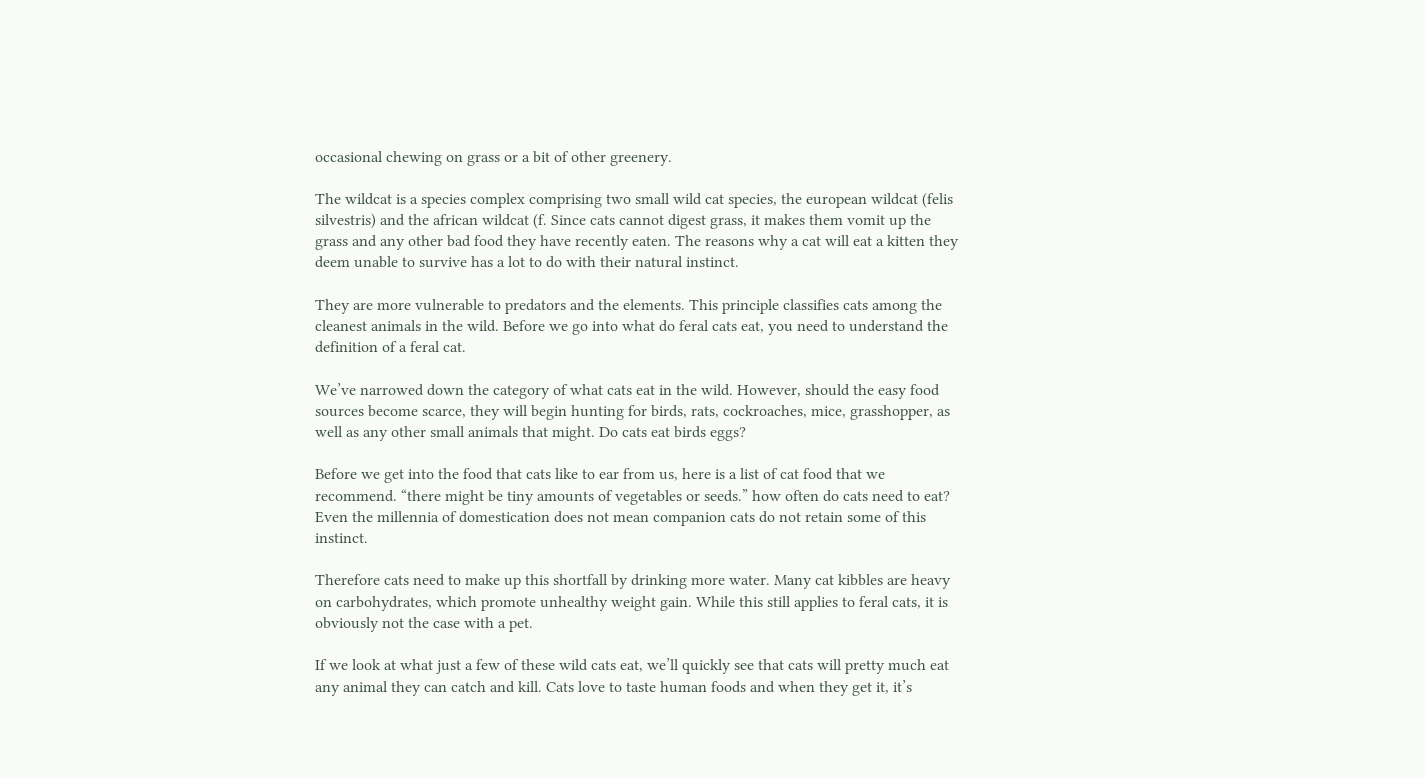occasional chewing on grass or a bit of other greenery.

The wildcat is a species complex comprising two small wild cat species, the european wildcat (felis silvestris) and the african wildcat (f. Since cats cannot digest grass, it makes them vomit up the grass and any other bad food they have recently eaten. The reasons why a cat will eat a kitten they deem unable to survive has a lot to do with their natural instinct.

They are more vulnerable to predators and the elements. This principle classifies cats among the cleanest animals in the wild. Before we go into what do feral cats eat, you need to understand the definition of a feral cat.

We’ve narrowed down the category of what cats eat in the wild. However, should the easy food sources become scarce, they will begin hunting for birds, rats, cockroaches, mice, grasshopper, as well as any other small animals that might. Do cats eat birds eggs?

Before we get into the food that cats like to ear from us, here is a list of cat food that we recommend. “there might be tiny amounts of vegetables or seeds.” how often do cats need to eat? Even the millennia of domestication does not mean companion cats do not retain some of this instinct.

Therefore cats need to make up this shortfall by drinking more water. Many cat kibbles are heavy on carbohydrates, which promote unhealthy weight gain. While this still applies to feral cats, it is obviously not the case with a pet.

If we look at what just a few of these wild cats eat, we’ll quickly see that cats will pretty much eat any animal they can catch and kill. Cats love to taste human foods and when they get it, it’s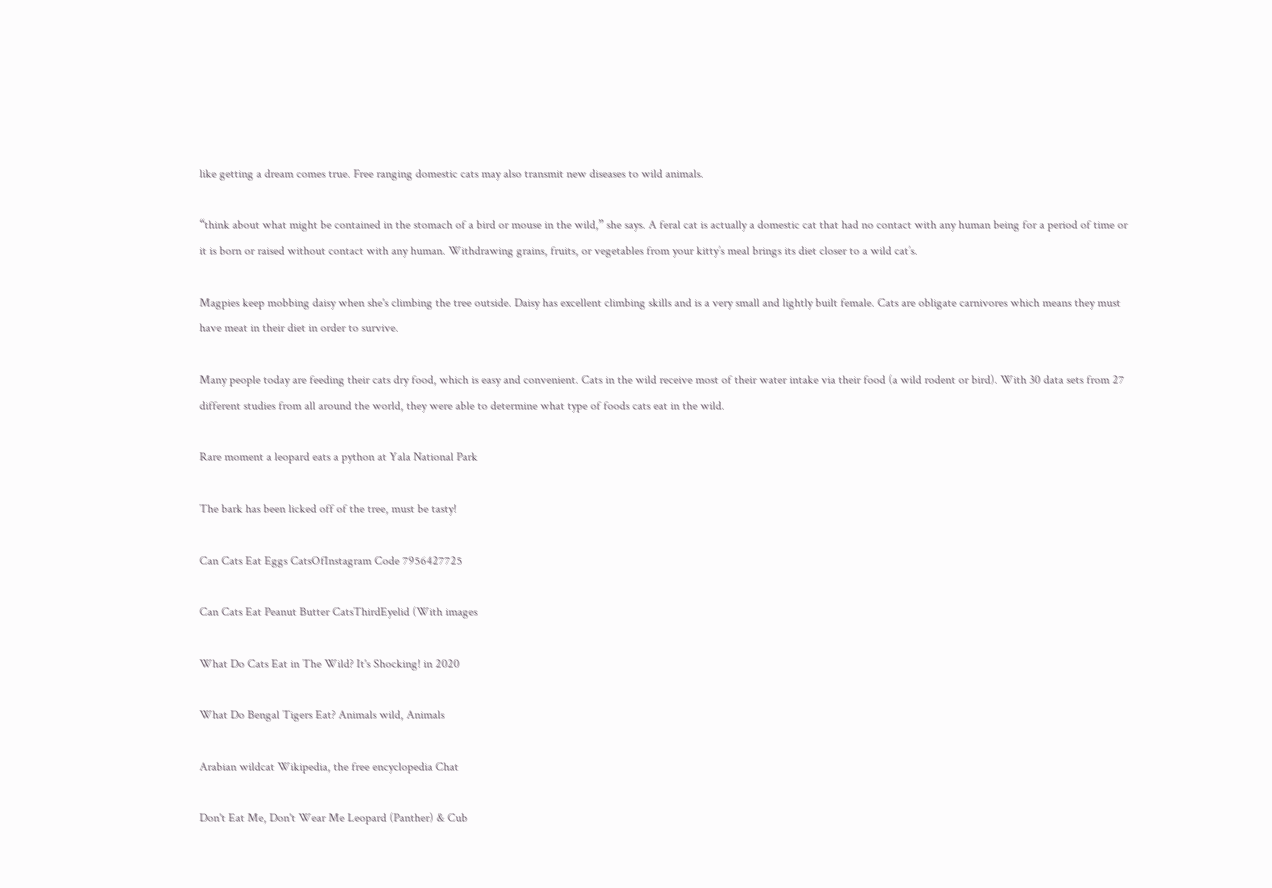like getting a dream comes true. Free ranging domestic cats may also transmit new diseases to wild animals.

“think about what might be contained in the stomach of a bird or mouse in the wild,” she says. A feral cat is actually a domestic cat that had no contact with any human being for a period of time or it is born or raised without contact with any human. Withdrawing grains, fruits, or vegetables from your kitty’s meal brings its diet closer to a wild cat’s.

Magpies keep mobbing daisy when she's climbing the tree outside. Daisy has excellent climbing skills and is a very small and lightly built female. Cats are obligate carnivores which means they must have meat in their diet in order to survive.

Many people today are feeding their cats dry food, which is easy and convenient. Cats in the wild receive most of their water intake via their food (a wild rodent or bird). With 30 data sets from 27 different studies from all around the world, they were able to determine what type of foods cats eat in the wild.

Rare moment a leopard eats a python at Yala National Park

The bark has been licked off of the tree, must be tasty!

Can Cats Eat Eggs CatsOfInstagram Code 7956427725

Can Cats Eat Peanut Butter CatsThirdEyelid (With images

What Do Cats Eat in The Wild? It's Shocking! in 2020

What Do Bengal Tigers Eat? Animals wild, Animals

Arabian wildcat Wikipedia, the free encyclopedia Chat

Don't Eat Me, Don't Wear Me Leopard (Panther) & Cub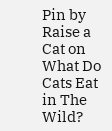Pin by Raise a Cat on What Do Cats Eat in The Wild?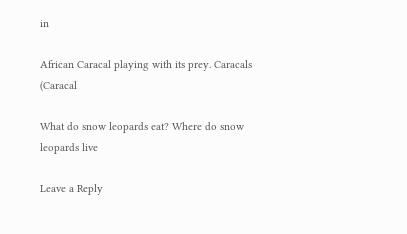in

African Caracal playing with its prey. Caracals (Caracal

What do snow leopards eat? Where do snow leopards live

Leave a Reply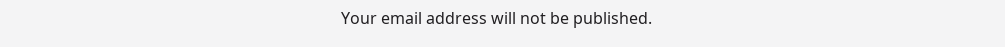Your email address will not be published.